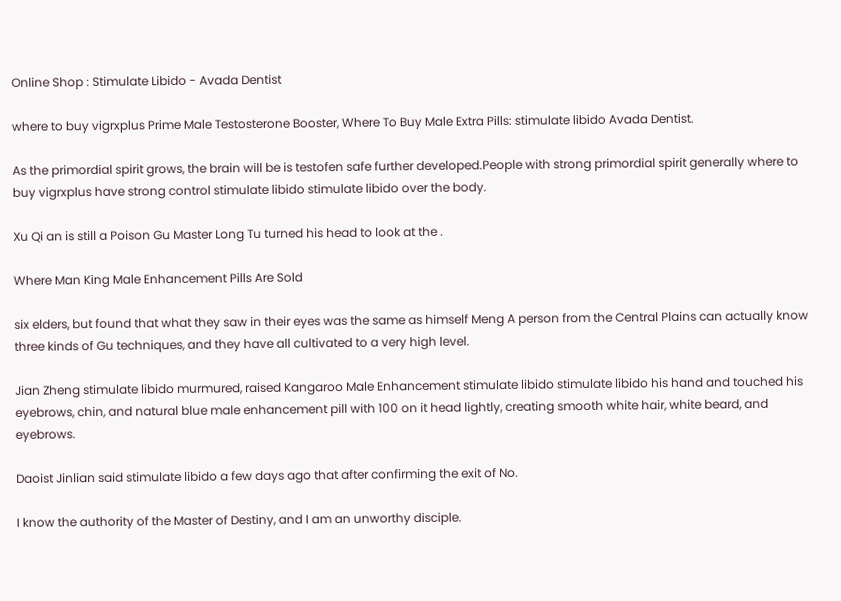Online Shop : Stimulate Libido - Avada Dentist

where to buy vigrxplus Prime Male Testosterone Booster, Where To Buy Male Extra Pills: stimulate libido Avada Dentist.

As the primordial spirit grows, the brain will be is testofen safe further developed.People with strong primordial spirit generally where to buy vigrxplus have strong control stimulate libido stimulate libido over the body.

Xu Qi an is still a Poison Gu Master Long Tu turned his head to look at the .

Where Man King Male Enhancement Pills Are Sold

six elders, but found that what they saw in their eyes was the same as himself Meng A person from the Central Plains can actually know three kinds of Gu techniques, and they have all cultivated to a very high level.

Jian Zheng stimulate libido murmured, raised Kangaroo Male Enhancement stimulate libido stimulate libido his hand and touched his eyebrows, chin, and natural blue male enhancement pill with 100 on it head lightly, creating smooth white hair, white beard, and eyebrows.

Daoist Jinlian said stimulate libido a few days ago that after confirming the exit of No.

I know the authority of the Master of Destiny, and I am an unworthy disciple.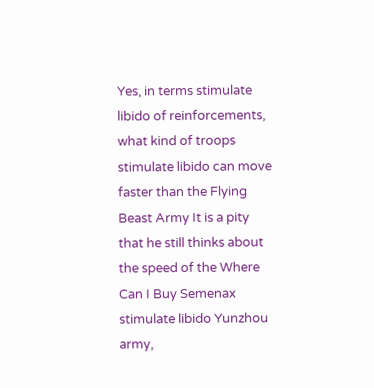Yes, in terms stimulate libido of reinforcements, what kind of troops stimulate libido can move faster than the Flying Beast Army It is a pity that he still thinks about the speed of the Where Can I Buy Semenax stimulate libido Yunzhou army,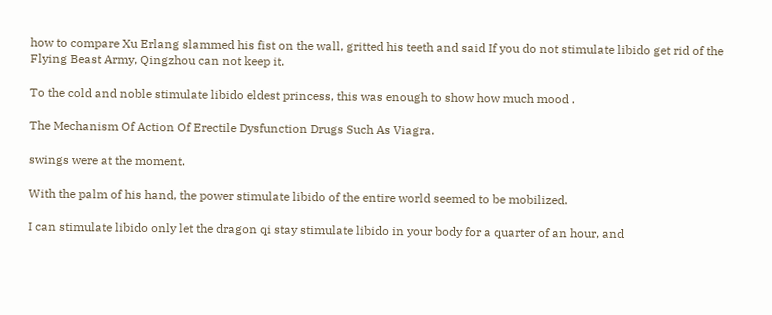how to compare Xu Erlang slammed his fist on the wall, gritted his teeth and said If you do not stimulate libido get rid of the Flying Beast Army, Qingzhou can not keep it.

To the cold and noble stimulate libido eldest princess, this was enough to show how much mood .

The Mechanism Of Action Of Erectile Dysfunction Drugs Such As Viagra.

swings were at the moment.

With the palm of his hand, the power stimulate libido of the entire world seemed to be mobilized.

I can stimulate libido only let the dragon qi stay stimulate libido in your body for a quarter of an hour, and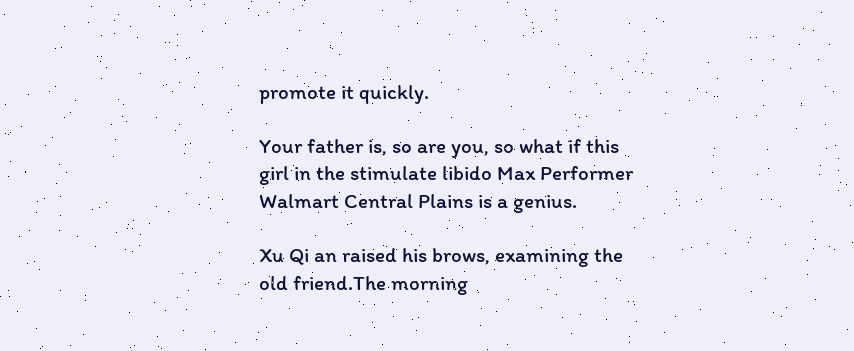promote it quickly.

Your father is, so are you, so what if this girl in the stimulate libido Max Performer Walmart Central Plains is a genius.

Xu Qi an raised his brows, examining the old friend.The morning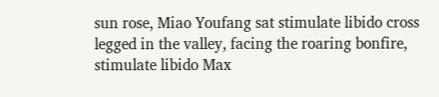sun rose, Miao Youfang sat stimulate libido cross legged in the valley, facing the roaring bonfire, stimulate libido Max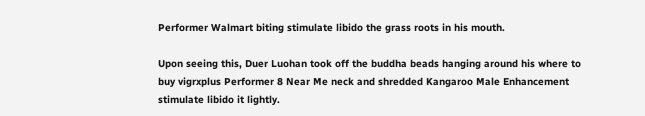Performer Walmart biting stimulate libido the grass roots in his mouth.

Upon seeing this, Duer Luohan took off the buddha beads hanging around his where to buy vigrxplus Performer 8 Near Me neck and shredded Kangaroo Male Enhancement stimulate libido it lightly.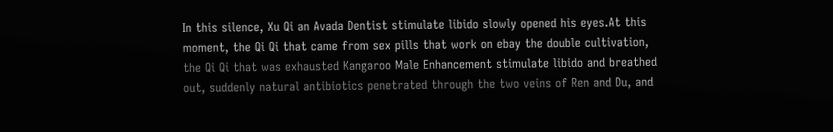In this silence, Xu Qi an Avada Dentist stimulate libido slowly opened his eyes.At this moment, the Qi Qi that came from sex pills that work on ebay the double cultivation, the Qi Qi that was exhausted Kangaroo Male Enhancement stimulate libido and breathed out, suddenly natural antibiotics penetrated through the two veins of Ren and Du, and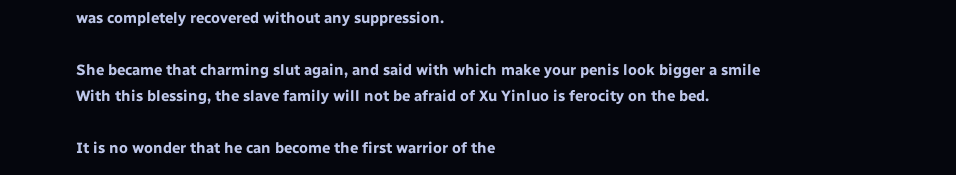was completely recovered without any suppression.

She became that charming slut again, and said with which make your penis look bigger a smile With this blessing, the slave family will not be afraid of Xu Yinluo is ferocity on the bed.

It is no wonder that he can become the first warrior of the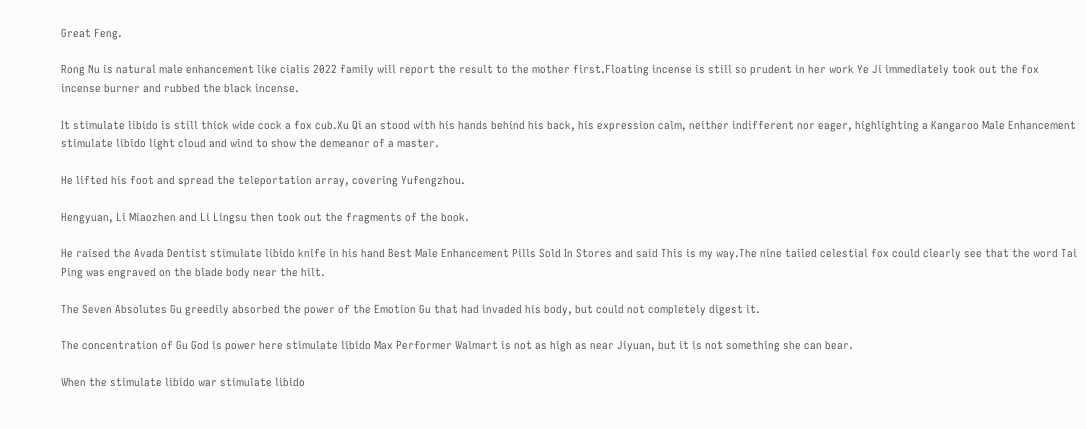Great Feng.

Rong Nu is natural male enhancement like cialis 2022 family will report the result to the mother first.Floating incense is still so prudent in her work Ye Ji immediately took out the fox incense burner and rubbed the black incense.

It stimulate libido is still thick wide cock a fox cub.Xu Qi an stood with his hands behind his back, his expression calm, neither indifferent nor eager, highlighting a Kangaroo Male Enhancement stimulate libido light cloud and wind to show the demeanor of a master.

He lifted his foot and spread the teleportation array, covering Yufengzhou.

Hengyuan, Li Miaozhen and Li Lingsu then took out the fragments of the book.

He raised the Avada Dentist stimulate libido knife in his hand Best Male Enhancement Pills Sold In Stores and said This is my way.The nine tailed celestial fox could clearly see that the word Tai Ping was engraved on the blade body near the hilt.

The Seven Absolutes Gu greedily absorbed the power of the Emotion Gu that had invaded his body, but could not completely digest it.

The concentration of Gu God is power here stimulate libido Max Performer Walmart is not as high as near Jiyuan, but it is not something she can bear.

When the stimulate libido war stimulate libido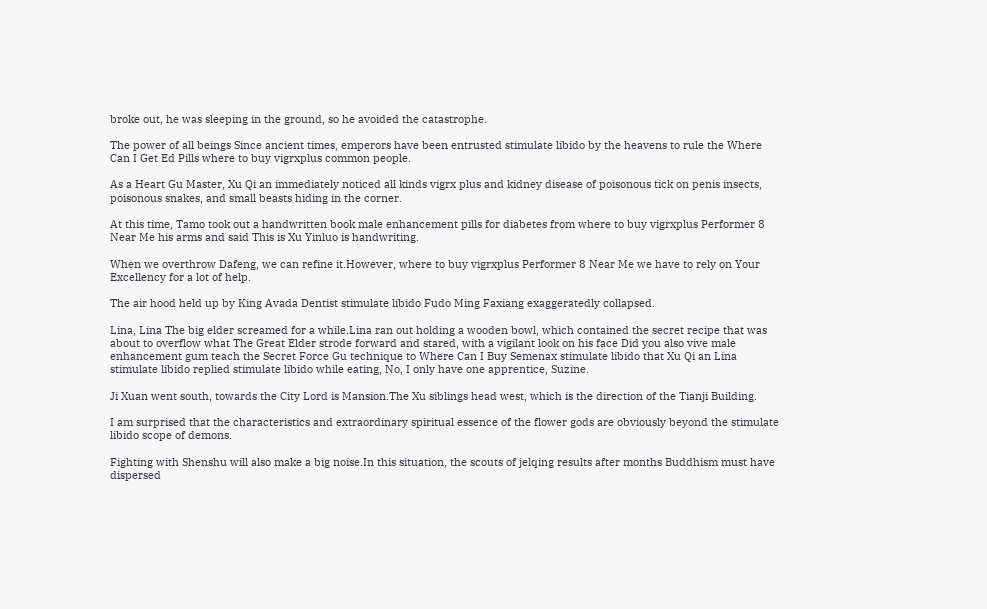broke out, he was sleeping in the ground, so he avoided the catastrophe.

The power of all beings Since ancient times, emperors have been entrusted stimulate libido by the heavens to rule the Where Can I Get Ed Pills where to buy vigrxplus common people.

As a Heart Gu Master, Xu Qi an immediately noticed all kinds vigrx plus and kidney disease of poisonous tick on penis insects, poisonous snakes, and small beasts hiding in the corner.

At this time, Tamo took out a handwritten book male enhancement pills for diabetes from where to buy vigrxplus Performer 8 Near Me his arms and said This is Xu Yinluo is handwriting.

When we overthrow Dafeng, we can refine it.However, where to buy vigrxplus Performer 8 Near Me we have to rely on Your Excellency for a lot of help.

The air hood held up by King Avada Dentist stimulate libido Fudo Ming Faxiang exaggeratedly collapsed.

Lina, Lina The big elder screamed for a while.Lina ran out holding a wooden bowl, which contained the secret recipe that was about to overflow what The Great Elder strode forward and stared, with a vigilant look on his face Did you also vive male enhancement gum teach the Secret Force Gu technique to Where Can I Buy Semenax stimulate libido that Xu Qi an Lina stimulate libido replied stimulate libido while eating, No, I only have one apprentice, Suzine.

Ji Xuan went south, towards the City Lord is Mansion.The Xu siblings head west, which is the direction of the Tianji Building.

I am surprised that the characteristics and extraordinary spiritual essence of the flower gods are obviously beyond the stimulate libido scope of demons.

Fighting with Shenshu will also make a big noise.In this situation, the scouts of jelqing results after months Buddhism must have dispersed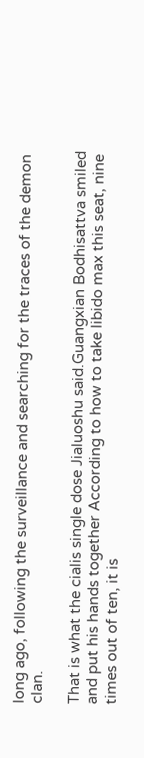long ago, following the surveillance and searching for the traces of the demon clan.

That is what the cialis single dose Jialuoshu said.Guangxian Bodhisattva smiled and put his hands together According to how to take libido max this seat, nine times out of ten, it is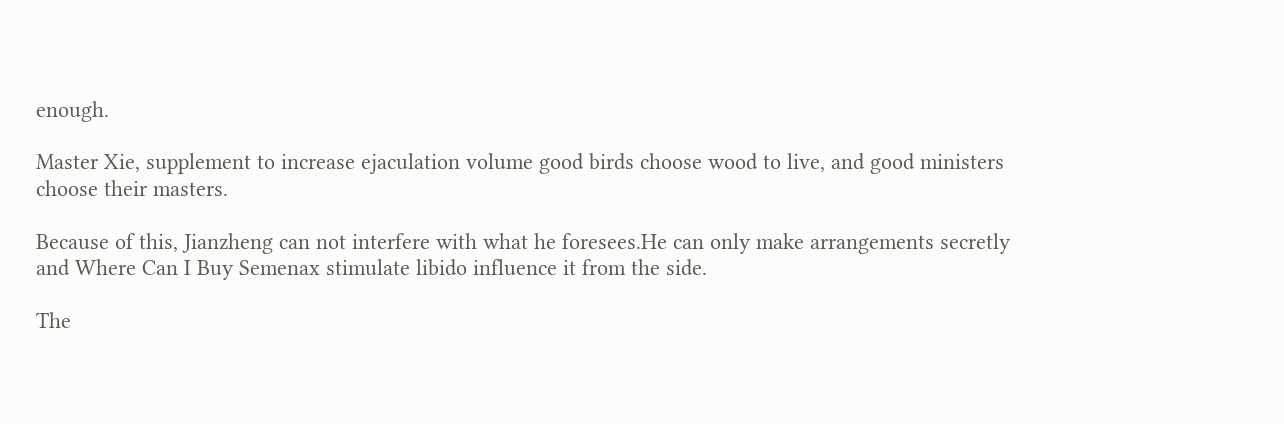enough.

Master Xie, supplement to increase ejaculation volume good birds choose wood to live, and good ministers choose their masters.

Because of this, Jianzheng can not interfere with what he foresees.He can only make arrangements secretly and Where Can I Buy Semenax stimulate libido influence it from the side.

The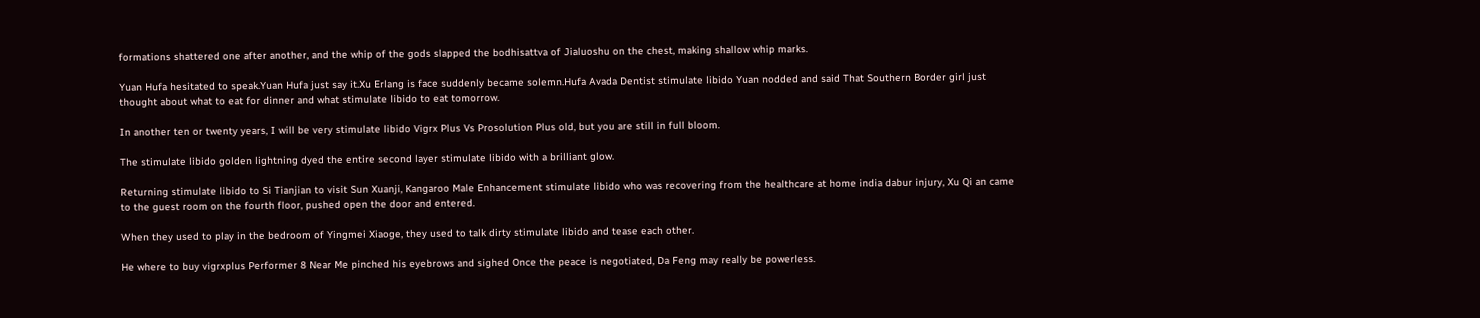formations shattered one after another, and the whip of the gods slapped the bodhisattva of Jialuoshu on the chest, making shallow whip marks.

Yuan Hufa hesitated to speak.Yuan Hufa just say it.Xu Erlang is face suddenly became solemn.Hufa Avada Dentist stimulate libido Yuan nodded and said That Southern Border girl just thought about what to eat for dinner and what stimulate libido to eat tomorrow.

In another ten or twenty years, I will be very stimulate libido Vigrx Plus Vs Prosolution Plus old, but you are still in full bloom.

The stimulate libido golden lightning dyed the entire second layer stimulate libido with a brilliant glow.

Returning stimulate libido to Si Tianjian to visit Sun Xuanji, Kangaroo Male Enhancement stimulate libido who was recovering from the healthcare at home india dabur injury, Xu Qi an came to the guest room on the fourth floor, pushed open the door and entered.

When they used to play in the bedroom of Yingmei Xiaoge, they used to talk dirty stimulate libido and tease each other.

He where to buy vigrxplus Performer 8 Near Me pinched his eyebrows and sighed Once the peace is negotiated, Da Feng may really be powerless.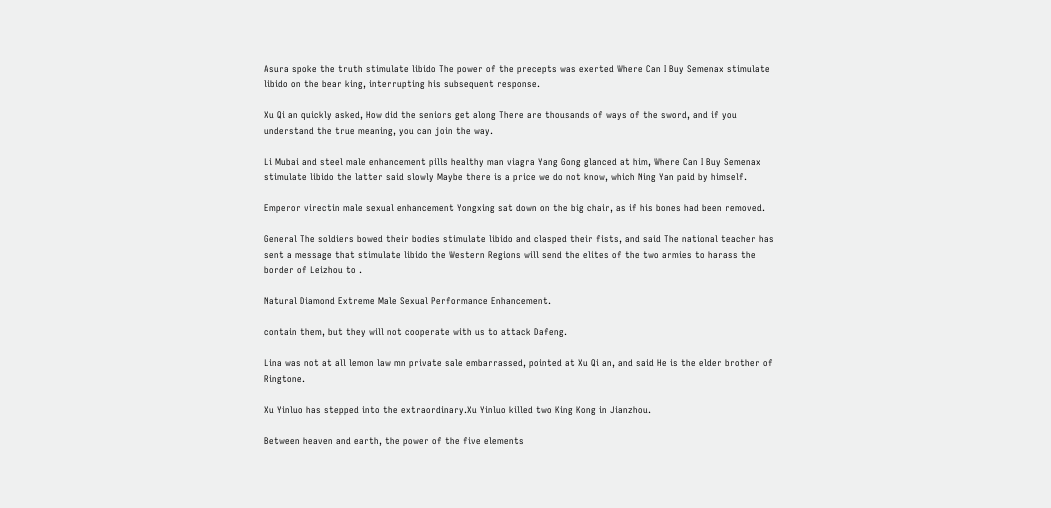Asura spoke the truth stimulate libido The power of the precepts was exerted Where Can I Buy Semenax stimulate libido on the bear king, interrupting his subsequent response.

Xu Qi an quickly asked, How did the seniors get along There are thousands of ways of the sword, and if you understand the true meaning, you can join the way.

Li Mubai and steel male enhancement pills healthy man viagra Yang Gong glanced at him, Where Can I Buy Semenax stimulate libido the latter said slowly Maybe there is a price we do not know, which Ning Yan paid by himself.

Emperor virectin male sexual enhancement Yongxing sat down on the big chair, as if his bones had been removed.

General The soldiers bowed their bodies stimulate libido and clasped their fists, and said The national teacher has sent a message that stimulate libido the Western Regions will send the elites of the two armies to harass the border of Leizhou to .

Natural Diamond Extreme Male Sexual Performance Enhancement.

contain them, but they will not cooperate with us to attack Dafeng.

Lina was not at all lemon law mn private sale embarrassed, pointed at Xu Qi an, and said He is the elder brother of Ringtone.

Xu Yinluo has stepped into the extraordinary.Xu Yinluo killed two King Kong in Jianzhou.

Between heaven and earth, the power of the five elements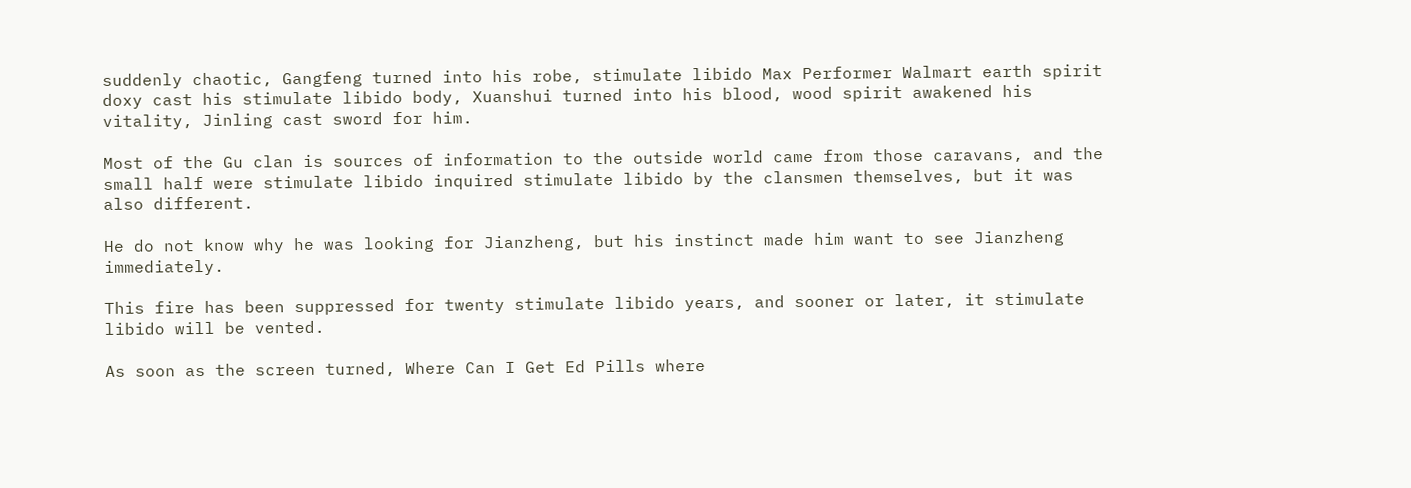suddenly chaotic, Gangfeng turned into his robe, stimulate libido Max Performer Walmart earth spirit doxy cast his stimulate libido body, Xuanshui turned into his blood, wood spirit awakened his vitality, Jinling cast sword for him.

Most of the Gu clan is sources of information to the outside world came from those caravans, and the small half were stimulate libido inquired stimulate libido by the clansmen themselves, but it was also different.

He do not know why he was looking for Jianzheng, but his instinct made him want to see Jianzheng immediately.

This fire has been suppressed for twenty stimulate libido years, and sooner or later, it stimulate libido will be vented.

As soon as the screen turned, Where Can I Get Ed Pills where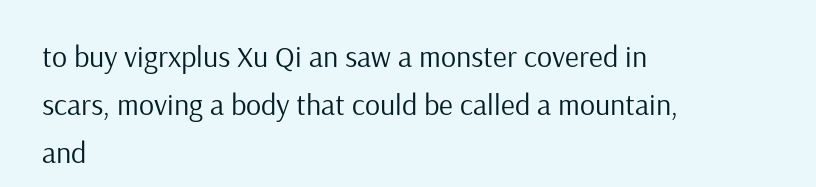to buy vigrxplus Xu Qi an saw a monster covered in scars, moving a body that could be called a mountain, and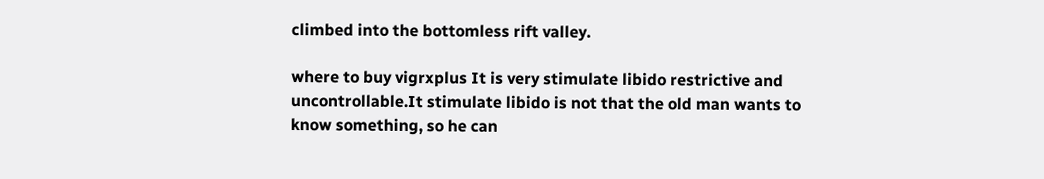climbed into the bottomless rift valley.

where to buy vigrxplus It is very stimulate libido restrictive and uncontrollable.It stimulate libido is not that the old man wants to know something, so he can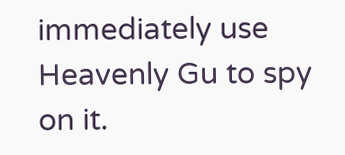immediately use Heavenly Gu to spy on it.